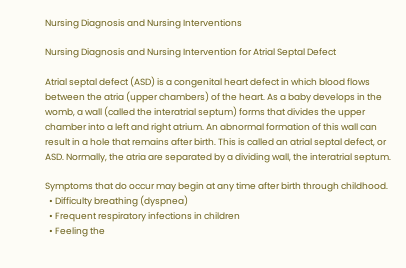Nursing Diagnosis and Nursing Interventions

Nursing Diagnosis and Nursing Intervention for Atrial Septal Defect

Atrial septal defect (ASD) is a congenital heart defect in which blood flows between the atria (upper chambers) of the heart. As a baby develops in the womb, a wall (called the interatrial septum) forms that divides the upper chamber into a left and right atrium. An abnormal formation of this wall can result in a hole that remains after birth. This is called an atrial septal defect, or ASD. Normally, the atria are separated by a dividing wall, the interatrial septum.

Symptoms that do occur may begin at any time after birth through childhood.
  • Difficulty breathing (dyspnea)
  • Frequent respiratory infections in children
  • Feeling the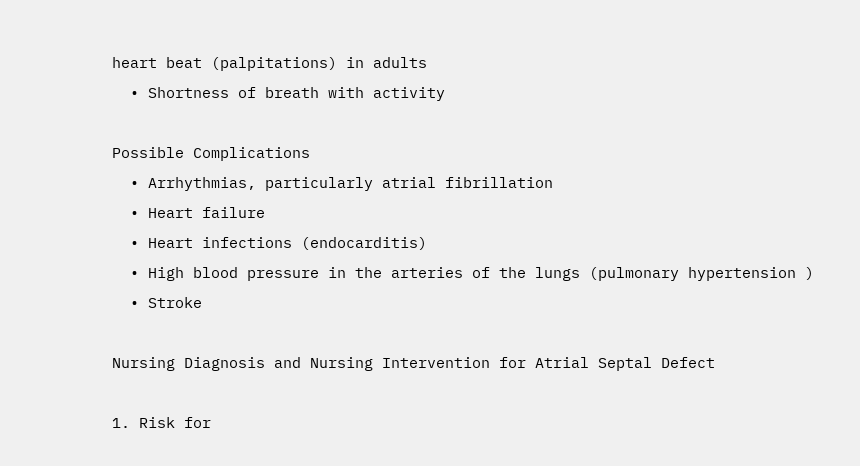heart beat (palpitations) in adults
  • Shortness of breath with activity

Possible Complications
  • Arrhythmias, particularly atrial fibrillation
  • Heart failure
  • Heart infections (endocarditis)
  • High blood pressure in the arteries of the lungs (pulmonary hypertension )
  • Stroke

Nursing Diagnosis and Nursing Intervention for Atrial Septal Defect

1. Risk for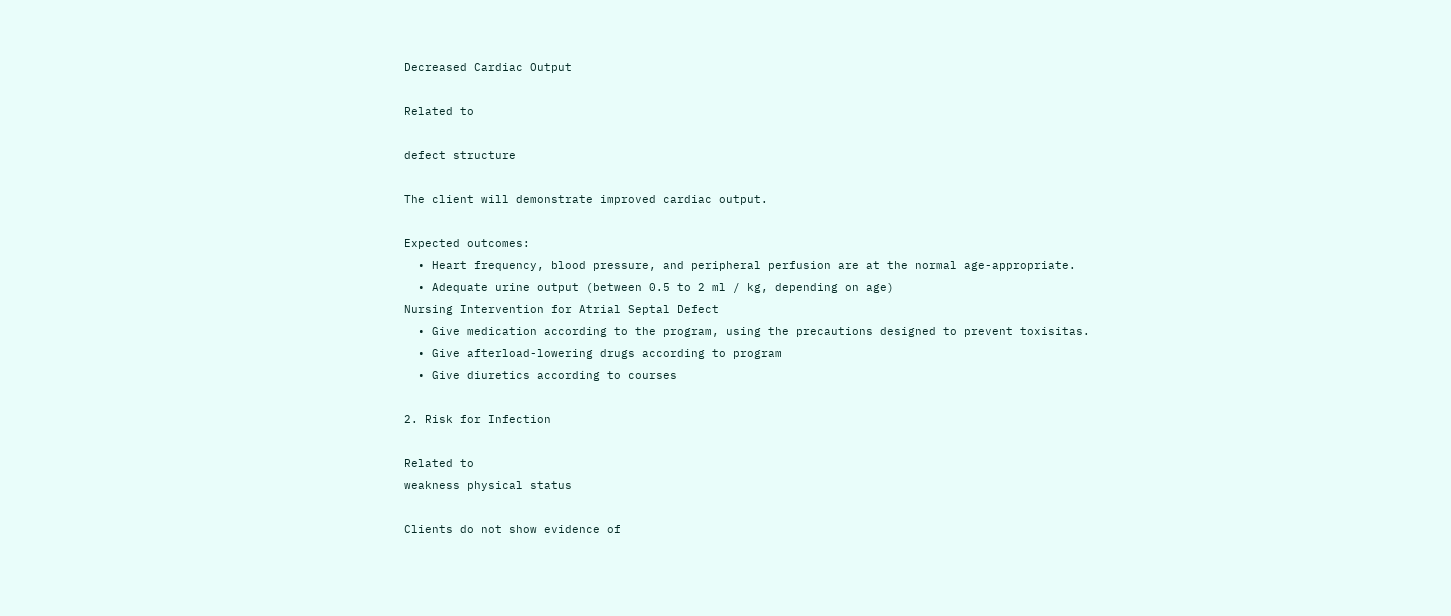Decreased Cardiac Output

Related to

defect structure

The client will demonstrate improved cardiac output.

Expected outcomes:
  • Heart frequency, blood pressure, and peripheral perfusion are at the normal age-appropriate.
  • Adequate urine output (between 0.5 to 2 ml / kg, depending on age)
Nursing Intervention for Atrial Septal Defect
  • Give medication according to the program, using the precautions designed to prevent toxisitas.
  • Give afterload-lowering drugs according to program
  • Give diuretics according to courses

2. Risk for Infection

Related to
weakness physical status

Clients do not show evidence of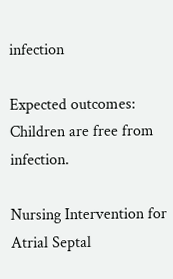infection

Expected outcomes:
Children are free from infection.

Nursing Intervention for Atrial Septal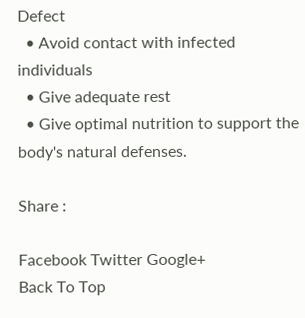Defect
  • Avoid contact with infected individuals
  • Give adequate rest
  • Give optimal nutrition to support the body's natural defenses.

Share :

Facebook Twitter Google+
Back To Top